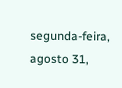segunda-feira, agosto 31,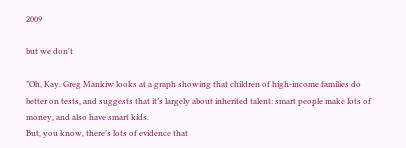2009

but we don't

"Oh, Kay. Greg Mankiw looks at a graph showing that children of high-income families do better on tests, and suggests that it’s largely about inherited talent: smart people make lots of money, and also have smart kids.
But, you know, there’s lots of evidence that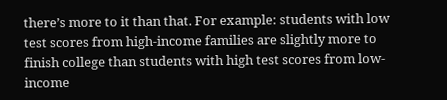there’s more to it than that. For example: students with low test scores from high-income families are slightly more to finish college than students with high test scores from low-income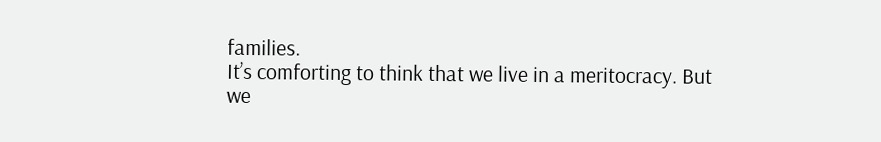families.
It’s comforting to think that we live in a meritocracy. But we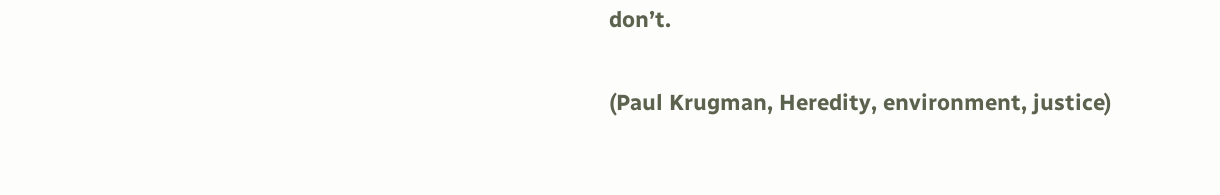don’t.

(Paul Krugman, Heredity, environment, justice)